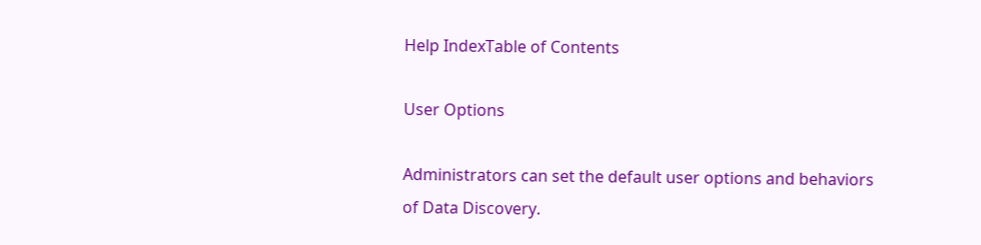Help IndexTable of Contents

User Options

Administrators can set the default user options and behaviors of Data Discovery.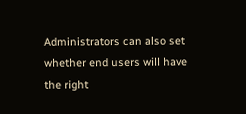Administrators can also set whether end users will have the right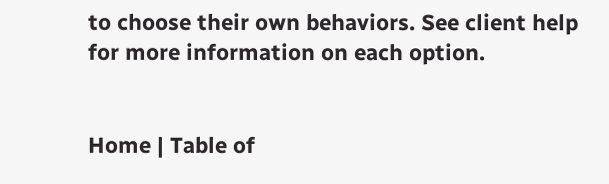to choose their own behaviors. See client help for more information on each option.


Home | Table of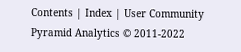Contents | Index | User Community
Pyramid Analytics © 2011-2022